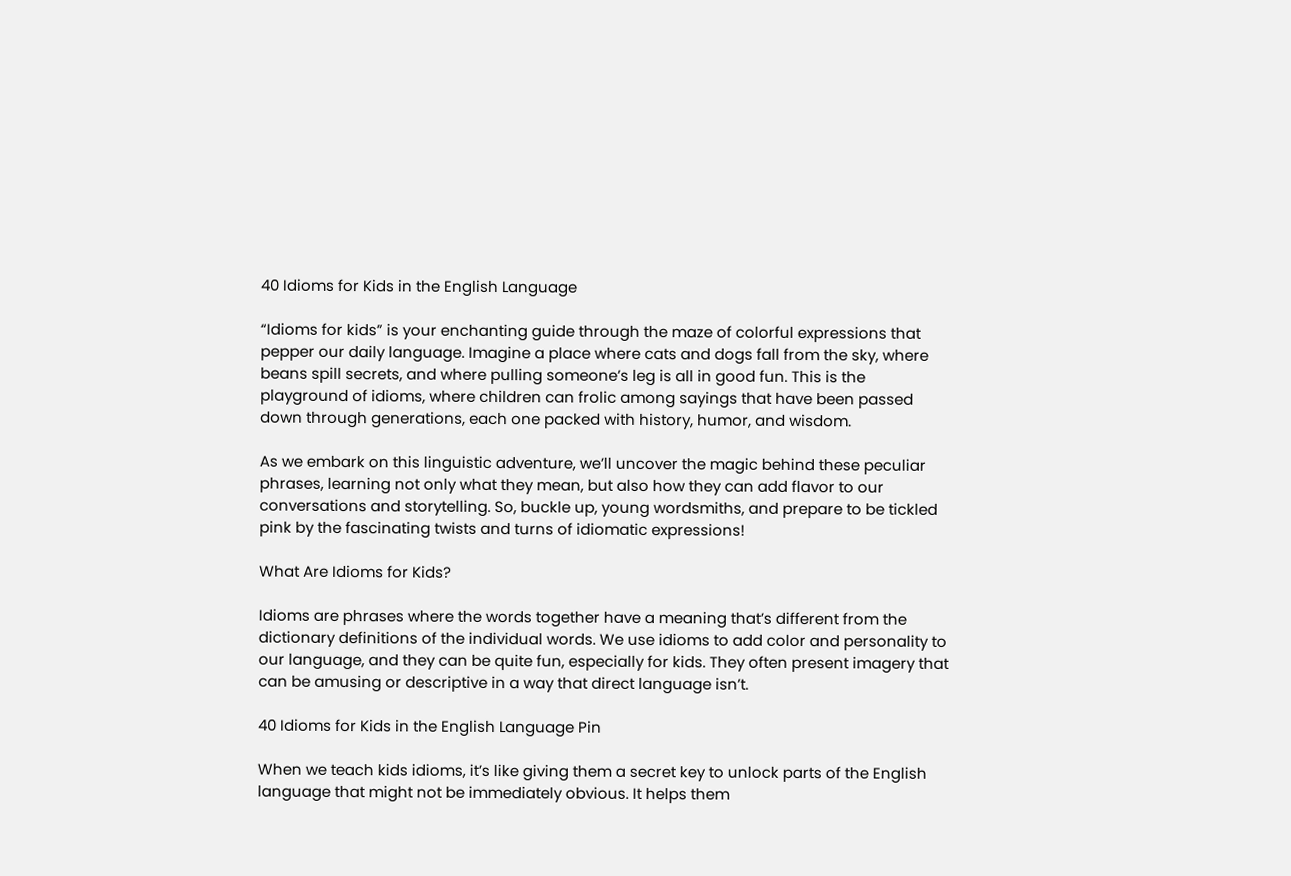40 Idioms for Kids in the English Language

“Idioms for kids” is your enchanting guide through the maze of colorful expressions that pepper our daily language. Imagine a place where cats and dogs fall from the sky, where beans spill secrets, and where pulling someone’s leg is all in good fun. This is the playground of idioms, where children can frolic among sayings that have been passed down through generations, each one packed with history, humor, and wisdom.

As we embark on this linguistic adventure, we’ll uncover the magic behind these peculiar phrases, learning not only what they mean, but also how they can add flavor to our conversations and storytelling. So, buckle up, young wordsmiths, and prepare to be tickled pink by the fascinating twists and turns of idiomatic expressions!

What Are Idioms for Kids?

Idioms are phrases where the words together have a meaning that’s different from the dictionary definitions of the individual words. We use idioms to add color and personality to our language, and they can be quite fun, especially for kids. They often present imagery that can be amusing or descriptive in a way that direct language isn’t.

40 Idioms for Kids in the English Language Pin

When we teach kids idioms, it’s like giving them a secret key to unlock parts of the English language that might not be immediately obvious. It helps them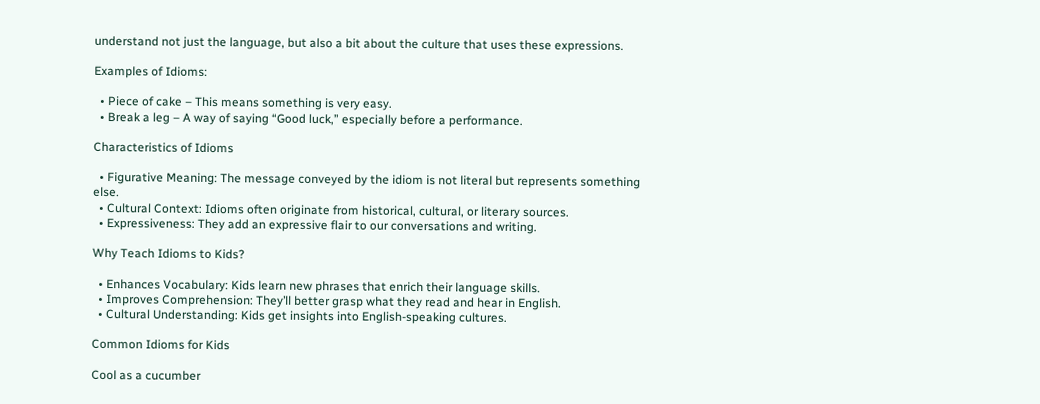understand not just the language, but also a bit about the culture that uses these expressions.

Examples of Idioms:

  • Piece of cake – This means something is very easy.
  • Break a leg – A way of saying “Good luck,” especially before a performance.

Characteristics of Idioms

  • Figurative Meaning: The message conveyed by the idiom is not literal but represents something else.
  • Cultural Context: Idioms often originate from historical, cultural, or literary sources.
  • Expressiveness: They add an expressive flair to our conversations and writing.

Why Teach Idioms to Kids?

  • Enhances Vocabulary: Kids learn new phrases that enrich their language skills.
  • Improves Comprehension: They’ll better grasp what they read and hear in English.
  • Cultural Understanding: Kids get insights into English-speaking cultures.

Common Idioms for Kids

Cool as a cucumber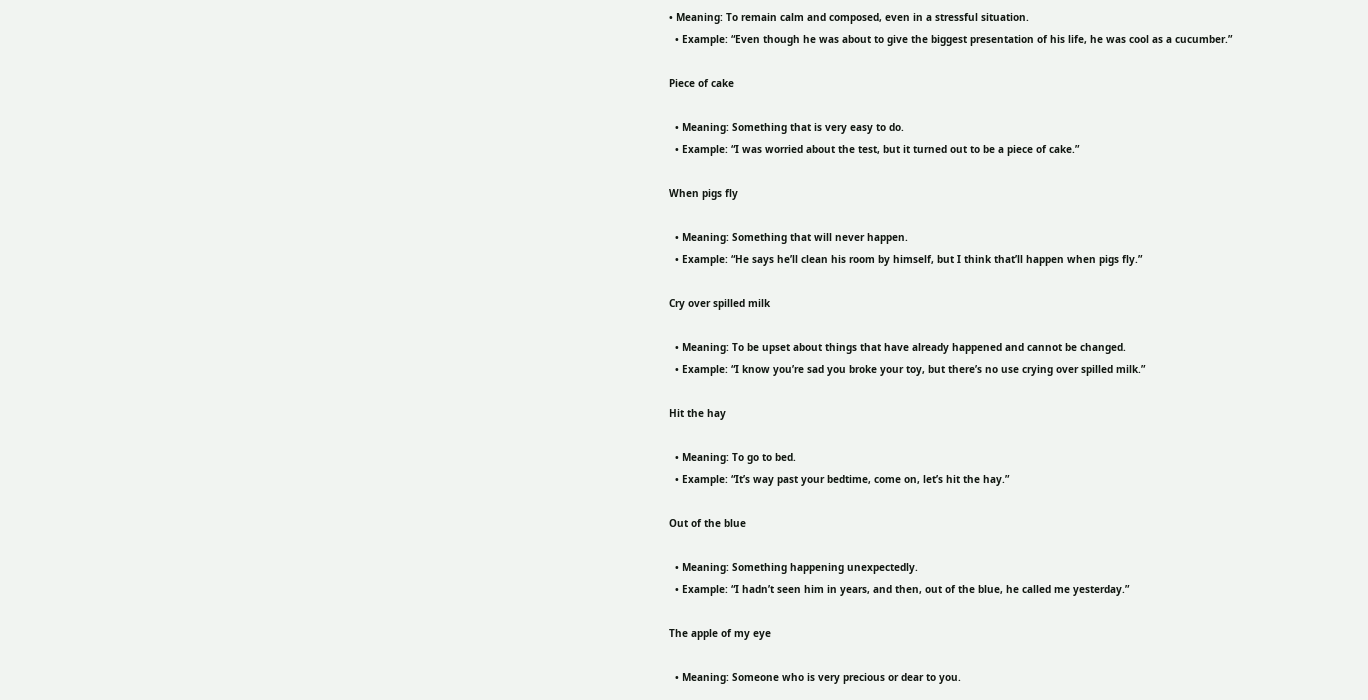• Meaning: To remain calm and composed, even in a stressful situation.
  • Example: “Even though he was about to give the biggest presentation of his life, he was cool as a cucumber.”

Piece of cake

  • Meaning: Something that is very easy to do.
  • Example: “I was worried about the test, but it turned out to be a piece of cake.”

When pigs fly

  • Meaning: Something that will never happen.
  • Example: “He says he’ll clean his room by himself, but I think that’ll happen when pigs fly.”

Cry over spilled milk

  • Meaning: To be upset about things that have already happened and cannot be changed.
  • Example: “I know you’re sad you broke your toy, but there’s no use crying over spilled milk.”

Hit the hay

  • Meaning: To go to bed.
  • Example: “It’s way past your bedtime, come on, let’s hit the hay.”

Out of the blue

  • Meaning: Something happening unexpectedly.
  • Example: “I hadn’t seen him in years, and then, out of the blue, he called me yesterday.”

The apple of my eye

  • Meaning: Someone who is very precious or dear to you.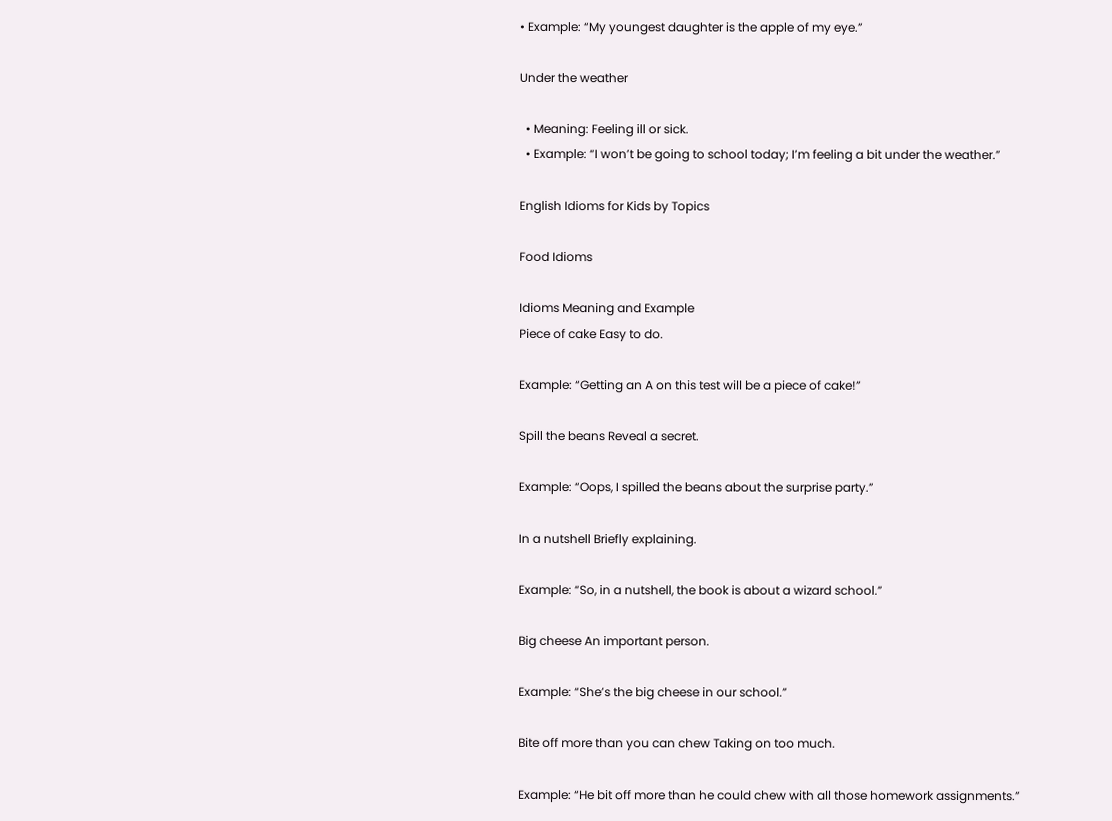• Example: “My youngest daughter is the apple of my eye.”

Under the weather

  • Meaning: Feeling ill or sick.
  • Example: “I won’t be going to school today; I’m feeling a bit under the weather.”

English Idioms for Kids by Topics

Food Idioms

Idioms Meaning and Example
Piece of cake Easy to do.

Example: “Getting an A on this test will be a piece of cake!”

Spill the beans Reveal a secret.

Example: “Oops, I spilled the beans about the surprise party.”

In a nutshell Briefly explaining.

Example: “So, in a nutshell, the book is about a wizard school.”

Big cheese An important person.

Example: “She’s the big cheese in our school.”

Bite off more than you can chew Taking on too much.

Example: “He bit off more than he could chew with all those homework assignments.”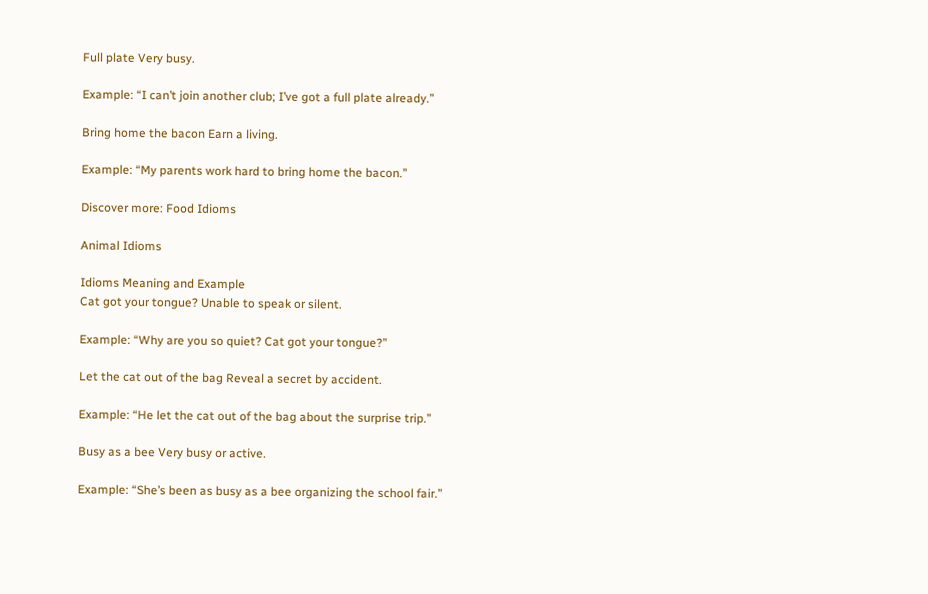Full plate Very busy.

Example: “I can’t join another club; I’ve got a full plate already.”

Bring home the bacon Earn a living.

Example: “My parents work hard to bring home the bacon.”

Discover more: Food Idioms

Animal Idioms

Idioms Meaning and Example
Cat got your tongue? Unable to speak or silent.

Example: “Why are you so quiet? Cat got your tongue?”

Let the cat out of the bag Reveal a secret by accident.

Example: “He let the cat out of the bag about the surprise trip.”

Busy as a bee Very busy or active.

Example: “She’s been as busy as a bee organizing the school fair.”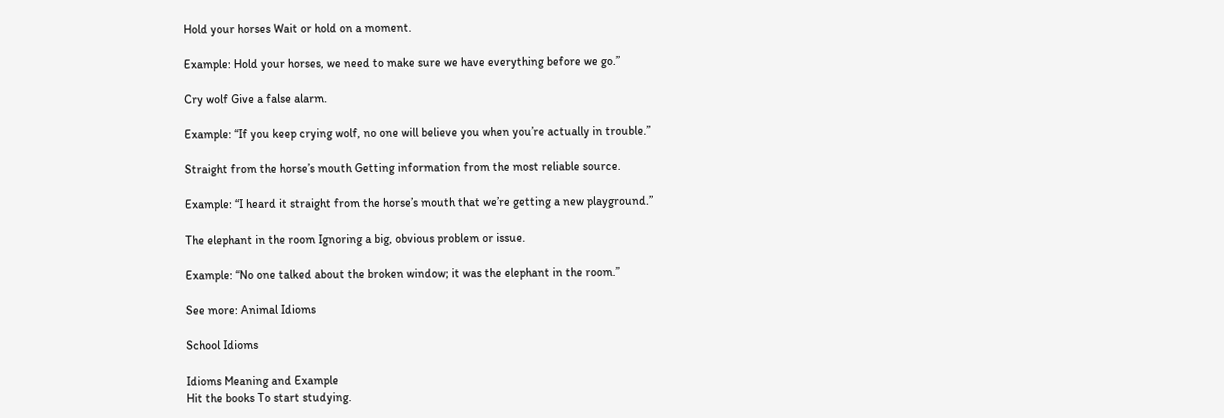Hold your horses Wait or hold on a moment.

Example: Hold your horses, we need to make sure we have everything before we go.”

Cry wolf Give a false alarm.

Example: “If you keep crying wolf, no one will believe you when you’re actually in trouble.”

Straight from the horse’s mouth Getting information from the most reliable source.

Example: “I heard it straight from the horse’s mouth that we’re getting a new playground.”

The elephant in the room Ignoring a big, obvious problem or issue.

Example: “No one talked about the broken window; it was the elephant in the room.”

See more: Animal Idioms

School Idioms

Idioms Meaning and Example
Hit the books To start studying.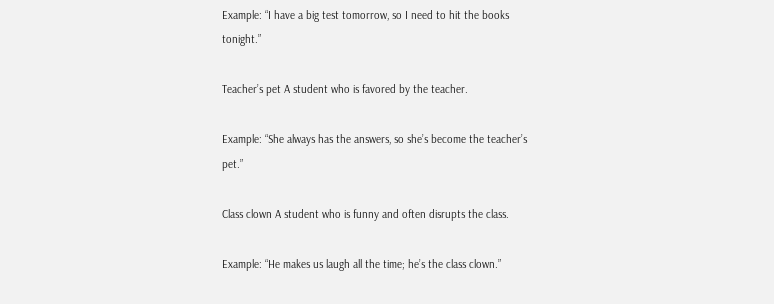Example: “I have a big test tomorrow, so I need to hit the books tonight.”

Teacher’s pet A student who is favored by the teacher.

Example: “She always has the answers, so she’s become the teacher’s pet.”

Class clown A student who is funny and often disrupts the class.

Example: “He makes us laugh all the time; he’s the class clown.”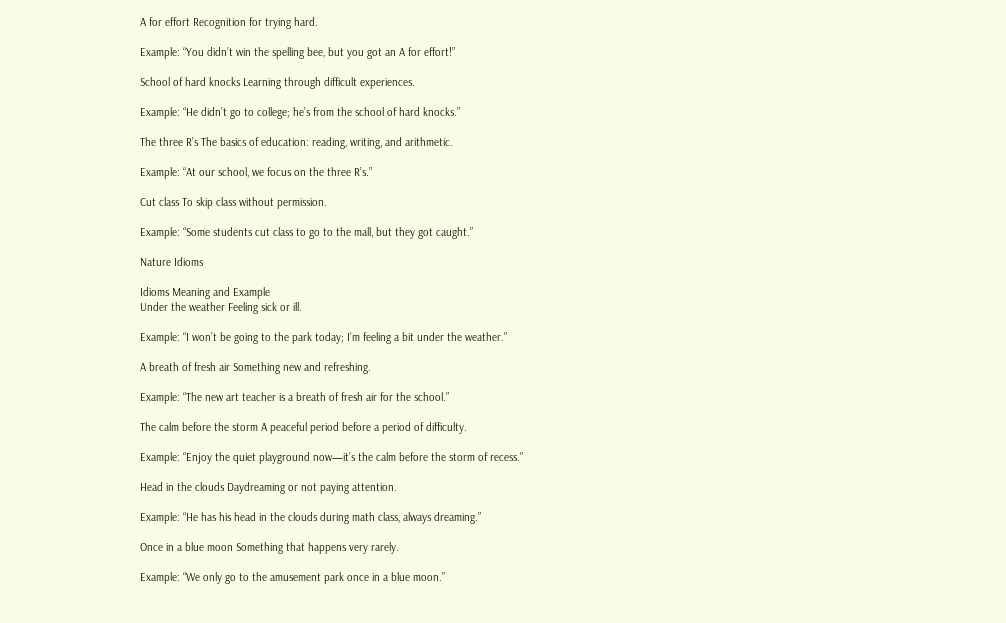A for effort Recognition for trying hard.

Example: “You didn’t win the spelling bee, but you got an A for effort!”

School of hard knocks Learning through difficult experiences.

Example: “He didn’t go to college; he’s from the school of hard knocks.”

The three R’s The basics of education: reading, writing, and arithmetic.

Example: “At our school, we focus on the three R’s.”

Cut class To skip class without permission.

Example: “Some students cut class to go to the mall, but they got caught.”

Nature Idioms

Idioms Meaning and Example
Under the weather Feeling sick or ill.

Example: “I won’t be going to the park today; I’m feeling a bit under the weather.”

A breath of fresh air Something new and refreshing.

Example: “The new art teacher is a breath of fresh air for the school.”

The calm before the storm A peaceful period before a period of difficulty.

Example: “Enjoy the quiet playground now—it’s the calm before the storm of recess.”

Head in the clouds Daydreaming or not paying attention.

Example: “He has his head in the clouds during math class, always dreaming.”

Once in a blue moon Something that happens very rarely.

Example: “We only go to the amusement park once in a blue moon.”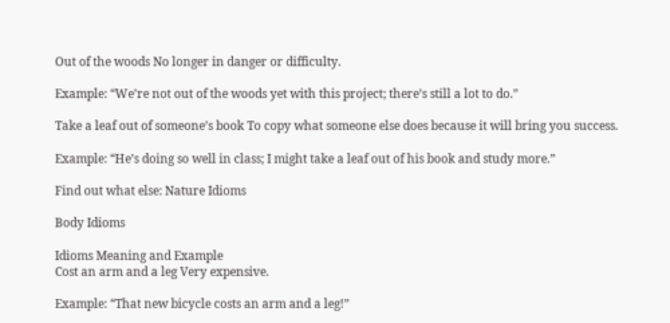Out of the woods No longer in danger or difficulty.

Example: “We’re not out of the woods yet with this project; there’s still a lot to do.”

Take a leaf out of someone’s book To copy what someone else does because it will bring you success.

Example: “He’s doing so well in class; I might take a leaf out of his book and study more.”

Find out what else: Nature Idioms

Body Idioms

Idioms Meaning and Example
Cost an arm and a leg Very expensive.

Example: “That new bicycle costs an arm and a leg!”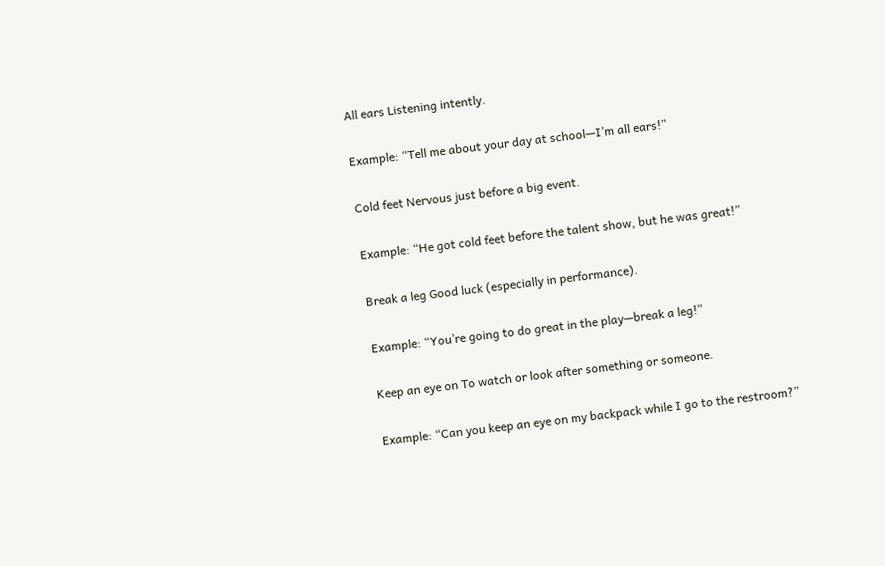All ears Listening intently.

Example: “Tell me about your day at school—I’m all ears!”

Cold feet Nervous just before a big event.

Example: “He got cold feet before the talent show, but he was great!”

Break a leg Good luck (especially in performance).

Example: “You’re going to do great in the play—break a leg!”

Keep an eye on To watch or look after something or someone.

Example: “Can you keep an eye on my backpack while I go to the restroom?”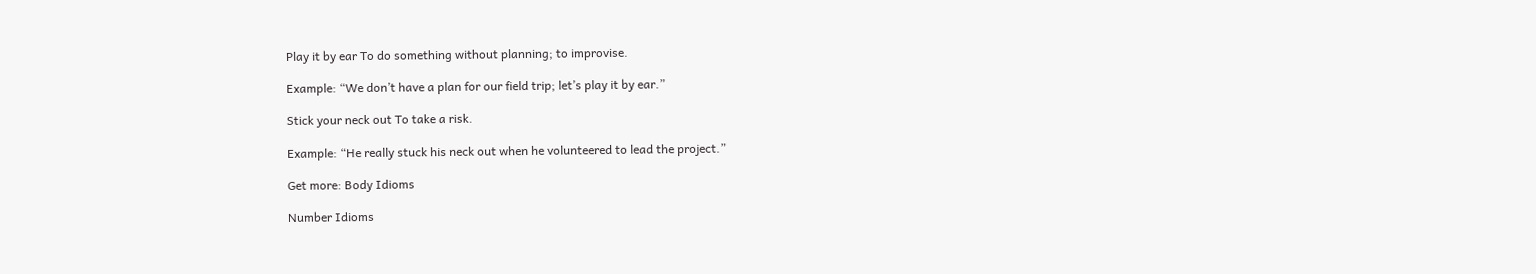Play it by ear To do something without planning; to improvise.

Example: “We don’t have a plan for our field trip; let’s play it by ear.”

Stick your neck out To take a risk.

Example: “He really stuck his neck out when he volunteered to lead the project.”

Get more: Body Idioms

Number Idioms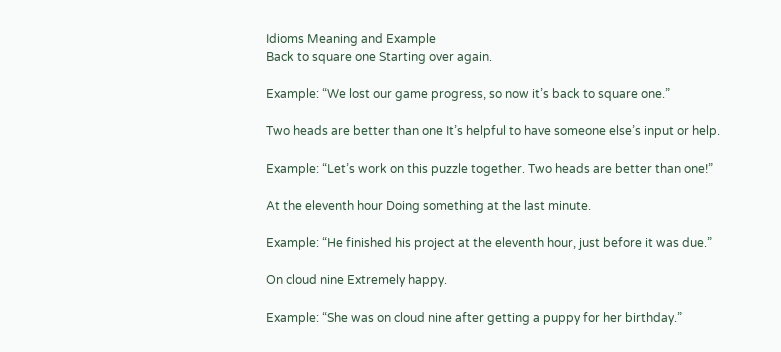Idioms Meaning and Example
Back to square one Starting over again.

Example: “We lost our game progress, so now it’s back to square one.”

Two heads are better than one It’s helpful to have someone else’s input or help.

Example: “Let’s work on this puzzle together. Two heads are better than one!”

At the eleventh hour Doing something at the last minute.

Example: “He finished his project at the eleventh hour, just before it was due.”

On cloud nine Extremely happy.

Example: “She was on cloud nine after getting a puppy for her birthday.”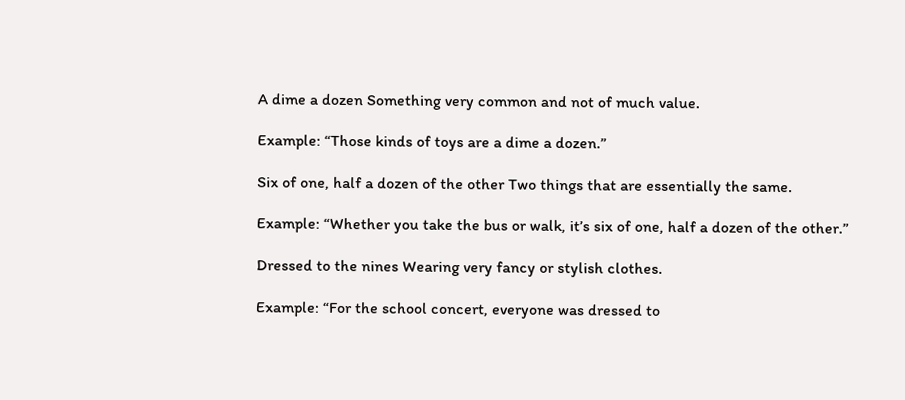A dime a dozen Something very common and not of much value.

Example: “Those kinds of toys are a dime a dozen.”

Six of one, half a dozen of the other Two things that are essentially the same.

Example: “Whether you take the bus or walk, it’s six of one, half a dozen of the other.”

Dressed to the nines Wearing very fancy or stylish clothes.

Example: “For the school concert, everyone was dressed to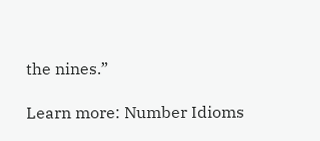the nines.”

Learn more: Number Idioms